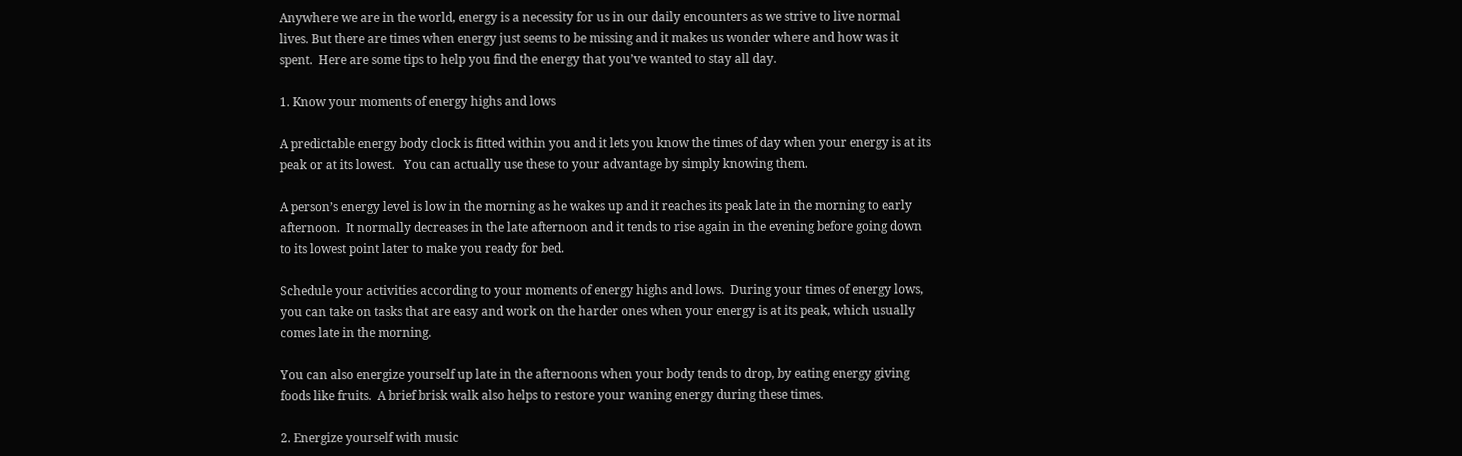Anywhere we are in the world, energy is a necessity for us in our daily encounters as we strive to live normal lives. But there are times when energy just seems to be missing and it makes us wonder where and how was it spent.  Here are some tips to help you find the energy that you’ve wanted to stay all day.

1. Know your moments of energy highs and lows

A predictable energy body clock is fitted within you and it lets you know the times of day when your energy is at its peak or at its lowest.   You can actually use these to your advantage by simply knowing them.

A person’s energy level is low in the morning as he wakes up and it reaches its peak late in the morning to early afternoon.  It normally decreases in the late afternoon and it tends to rise again in the evening before going down to its lowest point later to make you ready for bed.

Schedule your activities according to your moments of energy highs and lows.  During your times of energy lows, you can take on tasks that are easy and work on the harder ones when your energy is at its peak, which usually comes late in the morning.

You can also energize yourself up late in the afternoons when your body tends to drop, by eating energy giving foods like fruits.  A brief brisk walk also helps to restore your waning energy during these times.

2. Energize yourself with music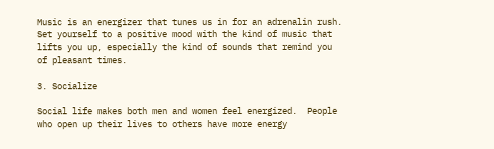Music is an energizer that tunes us in for an adrenalin rush.  Set yourself to a positive mood with the kind of music that lifts you up, especially the kind of sounds that remind you of pleasant times.

3. Socialize

Social life makes both men and women feel energized.  People who open up their lives to others have more energy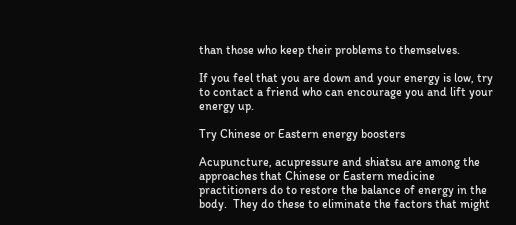than those who keep their problems to themselves.

If you feel that you are down and your energy is low, try to contact a friend who can encourage you and lift your energy up.

Try Chinese or Eastern energy boosters

Acupuncture, acupressure and shiatsu are among the approaches that Chinese or Eastern medicine practitioners do to restore the balance of energy in the body.  They do these to eliminate the factors that might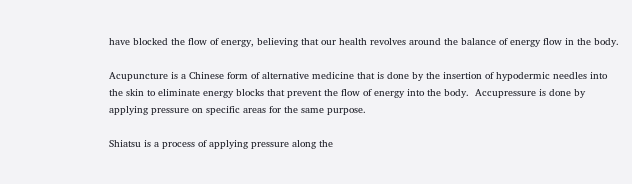have blocked the flow of energy, believing that our health revolves around the balance of energy flow in the body.

Acupuncture is a Chinese form of alternative medicine that is done by the insertion of hypodermic needles into the skin to eliminate energy blocks that prevent the flow of energy into the body.  Accupressure is done by applying pressure on specific areas for the same purpose.

Shiatsu is a process of applying pressure along the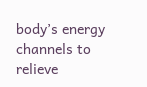body’s energy channels to relieve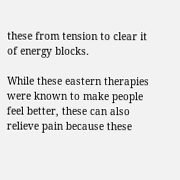these from tension to clear it of energy blocks.

While these eastern therapies were known to make people feel better, these can also relieve pain because these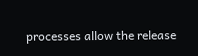processes allow the release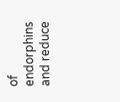of endorphins and reduce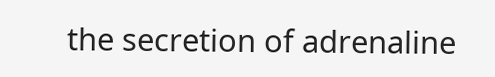the secretion of adrenaline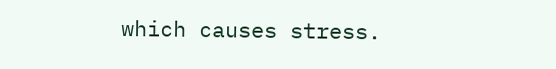which causes stress.